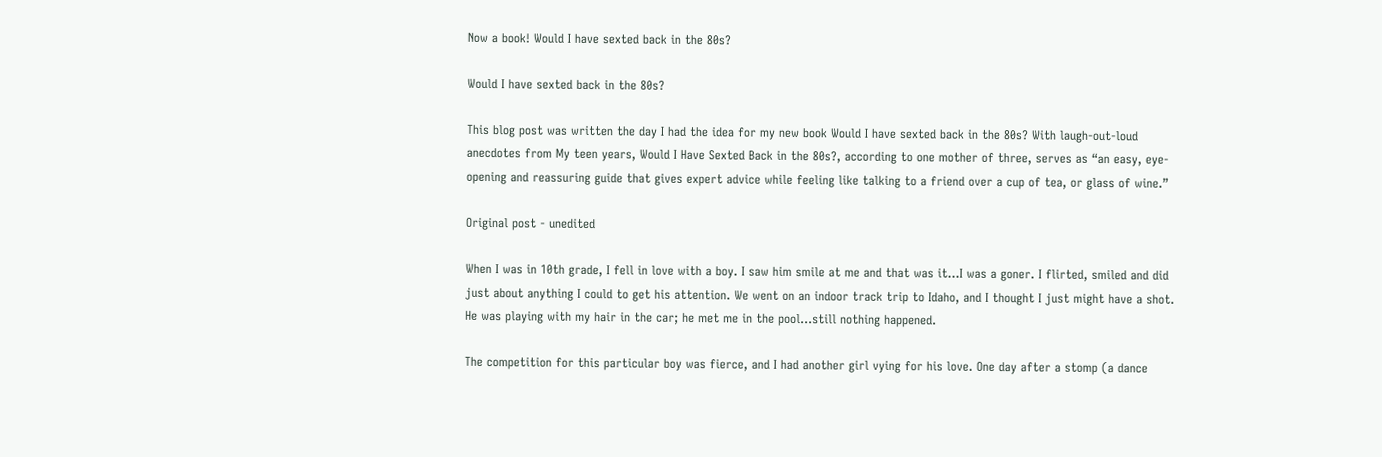Now a book! Would I have sexted back in the 80s?

Would I have sexted back in the 80s?

This blog post was written the day I had the idea for my new book Would I have sexted back in the 80s? With laugh-out-loud anecdotes from My teen years, Would I Have Sexted Back in the 80s?, according to one mother of three, serves as “an easy, eye-opening and reassuring guide that gives expert advice while feeling like talking to a friend over a cup of tea, or glass of wine.”

Original post - unedited

When I was in 10th grade, I fell in love with a boy. I saw him smile at me and that was it...I was a goner. I flirted, smiled and did just about anything I could to get his attention. We went on an indoor track trip to Idaho, and I thought I just might have a shot. He was playing with my hair in the car; he met me in the pool...still nothing happened.

The competition for this particular boy was fierce, and I had another girl vying for his love. One day after a stomp (a dance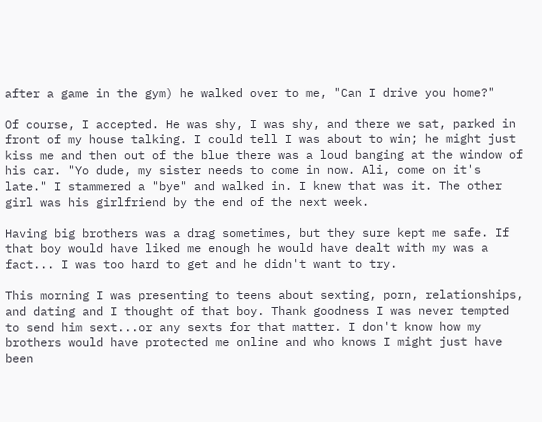after a game in the gym) he walked over to me, "Can I drive you home?"

Of course, I accepted. He was shy, I was shy, and there we sat, parked in front of my house talking. I could tell I was about to win; he might just kiss me and then out of the blue there was a loud banging at the window of his car. "Yo dude, my sister needs to come in now. Ali, come on it's late." I stammered a "bye" and walked in. I knew that was it. The other girl was his girlfriend by the end of the next week.

Having big brothers was a drag sometimes, but they sure kept me safe. If that boy would have liked me enough he would have dealt with my was a fact... I was too hard to get and he didn't want to try.

This morning I was presenting to teens about sexting, porn, relationships, and dating and I thought of that boy. Thank goodness I was never tempted to send him sext...or any sexts for that matter. I don't know how my brothers would have protected me online and who knows I might just have been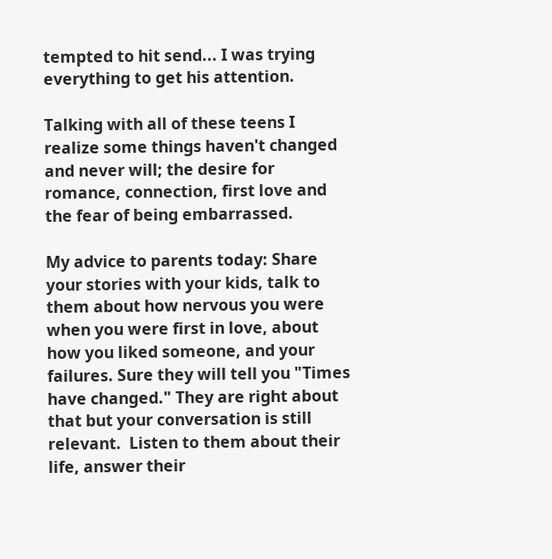tempted to hit send... I was trying everything to get his attention.

Talking with all of these teens I realize some things haven't changed and never will; the desire for romance, connection, first love and the fear of being embarrassed.

My advice to parents today: Share your stories with your kids, talk to them about how nervous you were when you were first in love, about how you liked someone, and your failures. Sure they will tell you "Times have changed." They are right about that but your conversation is still relevant.  Listen to them about their life, answer their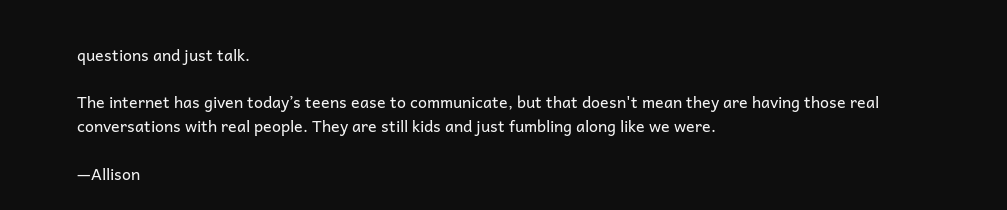questions and just talk.

The internet has given today’s teens ease to communicate, but that doesn't mean they are having those real conversations with real people. They are still kids and just fumbling along like we were.

—Allison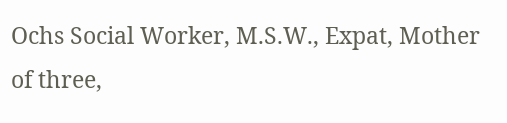Ochs Social Worker, M.S.W., Expat, Mother of three,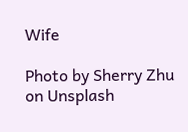Wife

Photo by Sherry Zhu on Unsplash